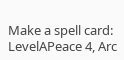Make a spell card:
LevelAPeace 4, Arc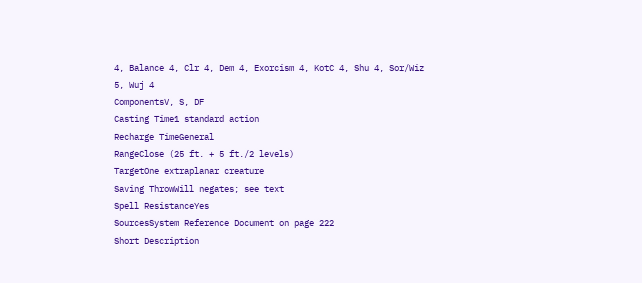4, Balance 4, Clr 4, Dem 4, Exorcism 4, KotC 4, Shu 4, Sor/Wiz 5, Wuj 4
ComponentsV, S, DF
Casting Time1 standard action
Recharge TimeGeneral
RangeClose (25 ft. + 5 ft./2 levels)
TargetOne extraplanar creature
Saving ThrowWill negates; see text
Spell ResistanceYes
SourcesSystem Reference Document on page 222
Short Description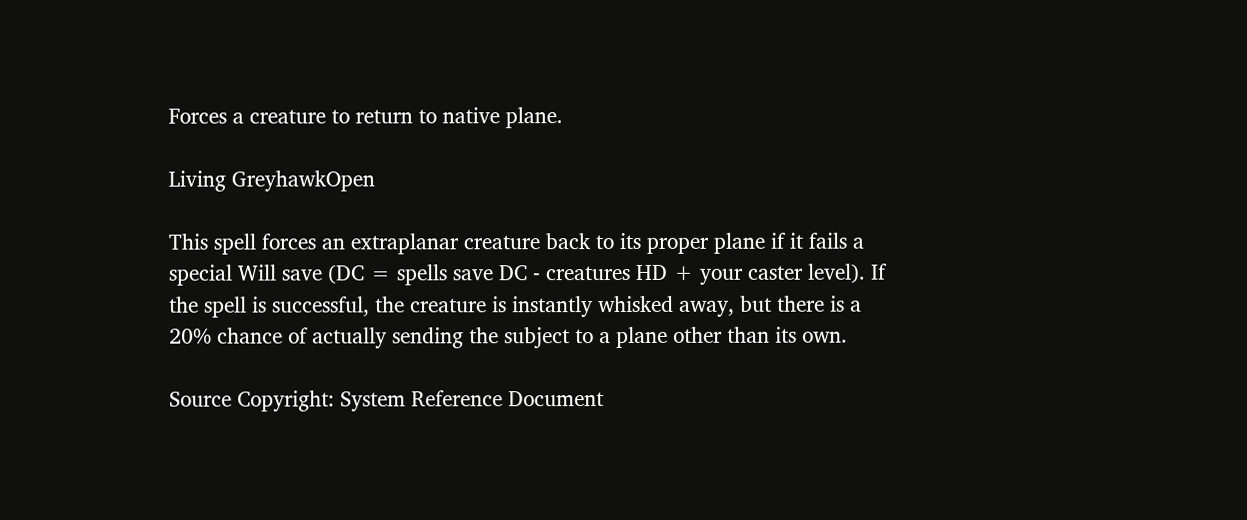Forces a creature to return to native plane.

Living GreyhawkOpen

This spell forces an extraplanar creature back to its proper plane if it fails a special Will save (DC = spells save DC - creatures HD + your caster level). If the spell is successful, the creature is instantly whisked away, but there is a 20% chance of actually sending the subject to a plane other than its own.

Source Copyright: System Reference Document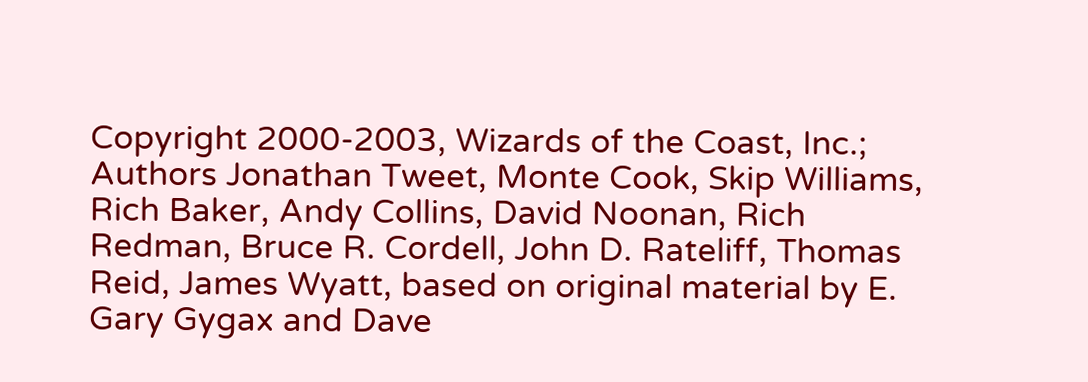Copyright 2000-2003, Wizards of the Coast, Inc.; Authors Jonathan Tweet, Monte Cook, Skip Williams, Rich Baker, Andy Collins, David Noonan, Rich Redman, Bruce R. Cordell, John D. Rateliff, Thomas Reid, James Wyatt, based on original material by E. Gary Gygax and Dave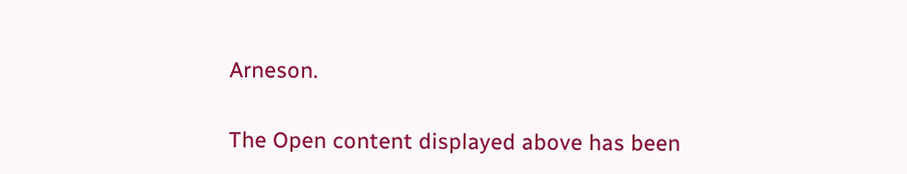Arneson.

The Open content displayed above has been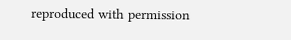reproduced with permission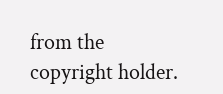from the copyright holder.